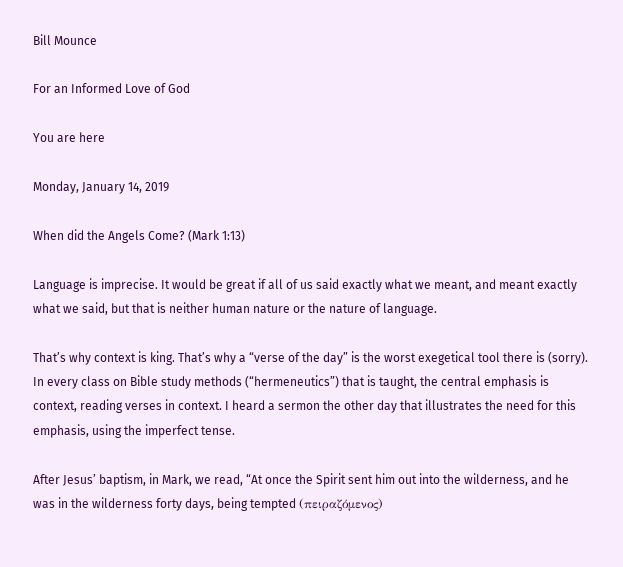Bill Mounce

For an Informed Love of God

You are here

Monday, January 14, 2019

When did the Angels Come? (Mark 1:13)

Language is imprecise. It would be great if all of us said exactly what we meant, and meant exactly what we said, but that is neither human nature or the nature of language.

That’s why context is king. That’s why a “verse of the day” is the worst exegetical tool there is (sorry). In every class on Bible study methods (“hermeneutics”) that is taught, the central emphasis is context, reading verses in context. I heard a sermon the other day that illustrates the need for this emphasis, using the imperfect tense.

After Jesus’ baptism, in Mark, we read, “At once the Spirit sent him out into the wilderness, and he was in the wilderness forty days, being tempted (πειραζόμενος)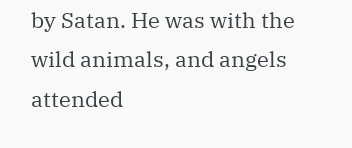by Satan. He was with the wild animals, and angels attended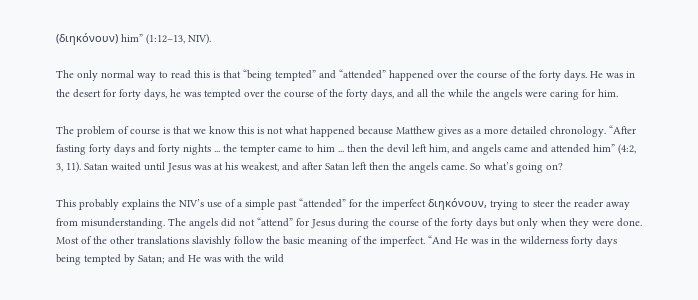(διηκόνουν) him” (1:12–13, NIV).

The only normal way to read this is that “being tempted” and “attended” happened over the course of the forty days. He was in the desert for forty days, he was tempted over the course of the forty days, and all the while the angels were caring for him.

The problem of course is that we know this is not what happened because Matthew gives as a more detailed chronology. “After fasting forty days and forty nights ... the tempter came to him ... then the devil left him, and angels came and attended him” (4:2, 3, 11). Satan waited until Jesus was at his weakest, and after Satan left then the angels came. So what’s going on?

This probably explains the NIV’s use of a simple past “attended” for the imperfect διηκόνουν, trying to steer the reader away from misunderstanding. The angels did not “attend” for Jesus during the course of the forty days but only when they were done. Most of the other translations slavishly follow the basic meaning of the imperfect. “And He was in the wilderness forty days being tempted by Satan; and He was with the wild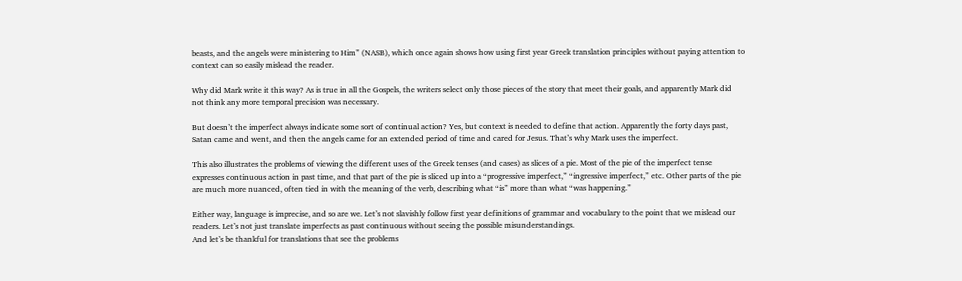beasts, and the angels were ministering to Him” (NASB), which once again shows how using first year Greek translation principles without paying attention to context can so easily mislead the reader.

Why did Mark write it this way? As is true in all the Gospels, the writers select only those pieces of the story that meet their goals, and apparently Mark did not think any more temporal precision was necessary.

But doesn’t the imperfect always indicate some sort of continual action? Yes, but context is needed to define that action. Apparently the forty days past, Satan came and went, and then the angels came for an extended period of time and cared for Jesus. That’s why Mark uses the imperfect.

This also illustrates the problems of viewing the different uses of the Greek tenses (and cases) as slices of a pie. Most of the pie of the imperfect tense expresses continuous action in past time, and that part of the pie is sliced up into a “progressive imperfect,” “ingressive imperfect,” etc. Other parts of the pie are much more nuanced, often tied in with the meaning of the verb, describing what “is” more than what “was happening.”

Either way, language is imprecise, and so are we. Let’s not slavishly follow first year definitions of grammar and vocabulary to the point that we mislead our readers. Let’s not just translate imperfects as past continuous without seeing the possible misunderstandings.
And let’s be thankful for translations that see the problems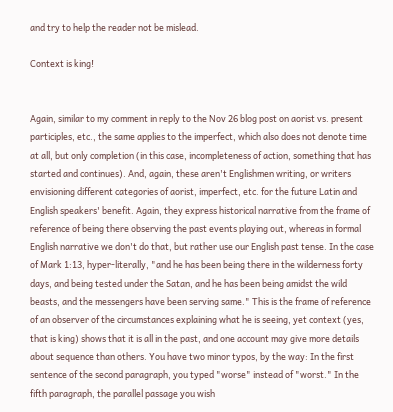and try to help the reader not be mislead.

Context is king!


Again, similar to my comment in reply to the Nov 26 blog post on aorist vs. present participles, etc., the same applies to the imperfect, which also does not denote time at all, but only completion (in this case, incompleteness of action, something that has started and continues). And, again, these aren't Englishmen writing, or writers envisioning different categories of aorist, imperfect, etc. for the future Latin and English speakers' benefit. Again, they express historical narrative from the frame of reference of being there observing the past events playing out, whereas in formal English narrative we don't do that, but rather use our English past tense. In the case of Mark 1:13, hyper-literally, "and he has been being there in the wilderness forty days, and being tested under the Satan, and he has been being amidst the wild beasts, and the messengers have been serving same." This is the frame of reference of an observer of the circumstances explaining what he is seeing, yet context (yes, that is king) shows that it is all in the past, and one account may give more details about sequence than others. You have two minor typos, by the way: In the first sentence of the second paragraph, you typed "worse" instead of "worst." In the fifth paragraph, the parallel passage you wish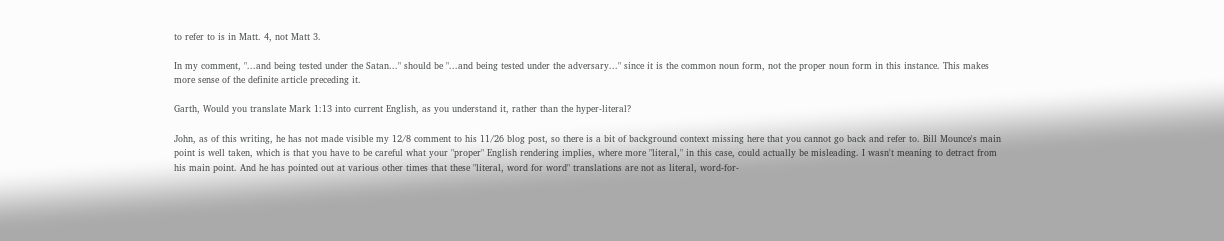to refer to is in Matt. 4, not Matt 3.

In my comment, "...and being tested under the Satan..." should be "...and being tested under the adversary..." since it is the common noun form, not the proper noun form in this instance. This makes more sense of the definite article preceding it.

Garth, Would you translate Mark 1:13 into current English, as you understand it, rather than the hyper-literal?

John, as of this writing, he has not made visible my 12/8 comment to his 11/26 blog post, so there is a bit of background context missing here that you cannot go back and refer to. Bill Mounce's main point is well taken, which is that you have to be careful what your "proper" English rendering implies, where more "literal," in this case, could actually be misleading. I wasn't meaning to detract from his main point. And he has pointed out at various other times that these "literal, word for word" translations are not as literal, word-for-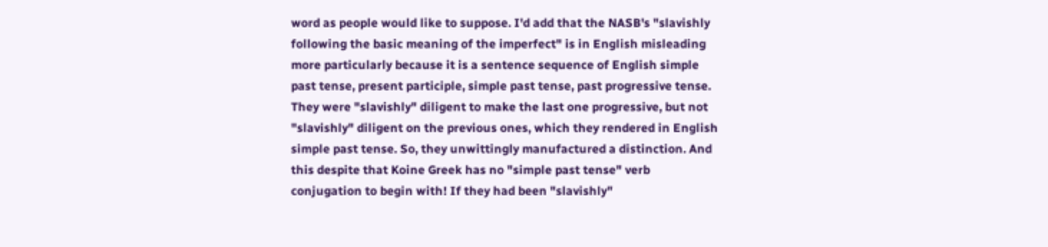word as people would like to suppose. I'd add that the NASB's "slavishly following the basic meaning of the imperfect" is in English misleading more particularly because it is a sentence sequence of English simple past tense, present participle, simple past tense, past progressive tense. They were "slavishly" diligent to make the last one progressive, but not "slavishly" diligent on the previous ones, which they rendered in English simple past tense. So, they unwittingly manufactured a distinction. And this despite that Koine Greek has no "simple past tense" verb conjugation to begin with! If they had been "slavishly"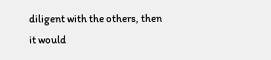diligent with the others, then it would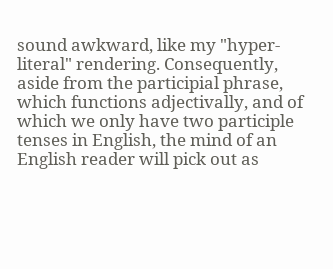sound awkward, like my "hyper-literal" rendering. Consequently, aside from the participial phrase, which functions adjectivally, and of which we only have two participle tenses in English, the mind of an English reader will pick out as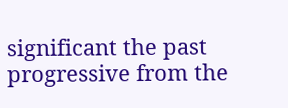significant the past progressive from the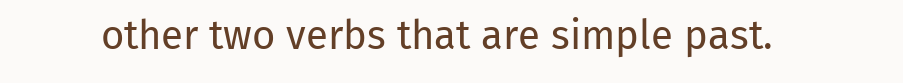other two verbs that are simple past.